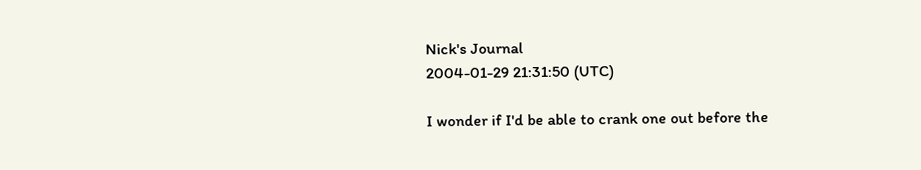Nick's Journal
2004-01-29 21:31:50 (UTC)

I wonder if I'd be able to crank one out before the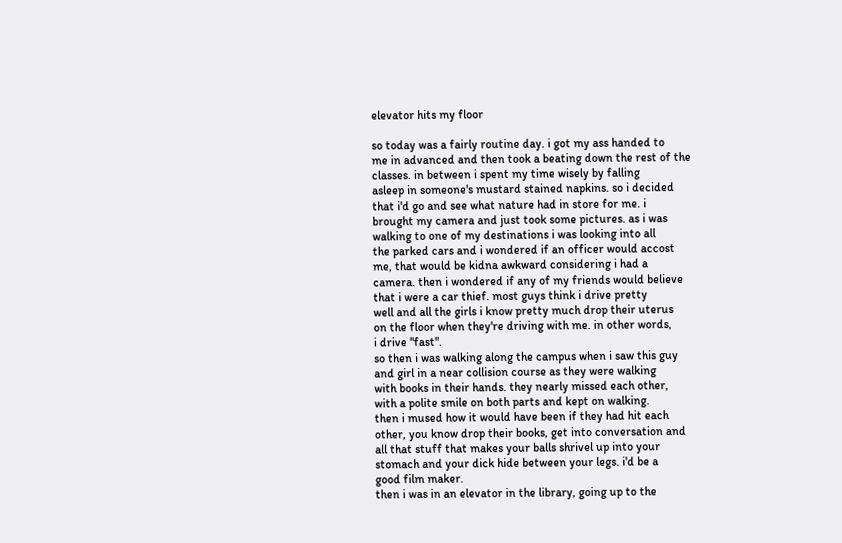elevator hits my floor

so today was a fairly routine day. i got my ass handed to
me in advanced and then took a beating down the rest of the
classes. in between i spent my time wisely by falling
asleep in someone's mustard stained napkins. so i decided
that i'd go and see what nature had in store for me. i
brought my camera and just took some pictures. as i was
walking to one of my destinations i was looking into all
the parked cars and i wondered if an officer would accost
me, that would be kidna awkward considering i had a
camera. then i wondered if any of my friends would believe
that i were a car thief. most guys think i drive pretty
well and all the girls i know pretty much drop their uterus
on the floor when they're driving with me. in other words,
i drive "fast".
so then i was walking along the campus when i saw this guy
and girl in a near collision course as they were walking
with books in their hands. they nearly missed each other,
with a polite smile on both parts and kept on walking.
then i mused how it would have been if they had hit each
other, you know drop their books, get into conversation and
all that stuff that makes your balls shrivel up into your
stomach and your dick hide between your legs. i'd be a
good film maker.
then i was in an elevator in the library, going up to the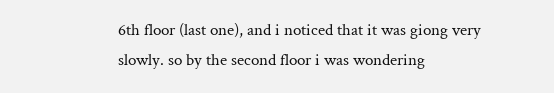6th floor (last one), and i noticed that it was giong very
slowly. so by the second floor i was wondering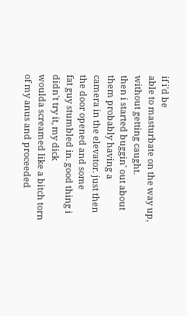if i'd be
able to masturbate on the way up, without getting caught.
then i started buggin' out about them probably having a
camera in the elevator. just then the door opened and some
fat guy stumbled in. good thing i didn't try it, my dick
woulda screamed like a bitch torn of my anus and proceeded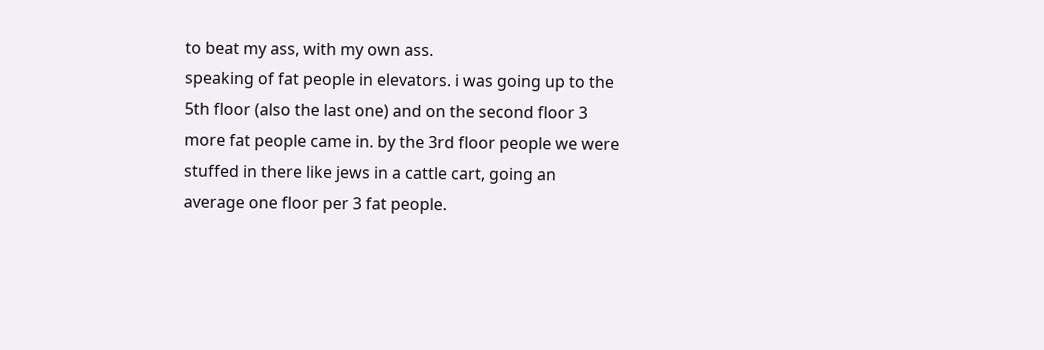to beat my ass, with my own ass.
speaking of fat people in elevators. i was going up to the
5th floor (also the last one) and on the second floor 3
more fat people came in. by the 3rd floor people we were
stuffed in there like jews in a cattle cart, going an
average one floor per 3 fat people.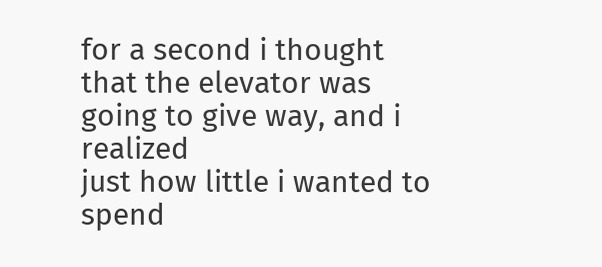for a second i thought
that the elevator was going to give way, and i realized
just how little i wanted to spend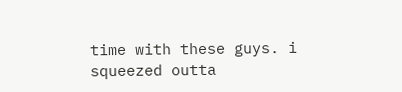time with these guys. i
squeezed outta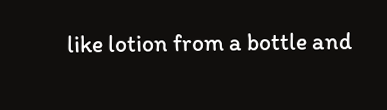like lotion from a bottle and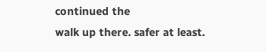continued the
walk up there. safer at least.